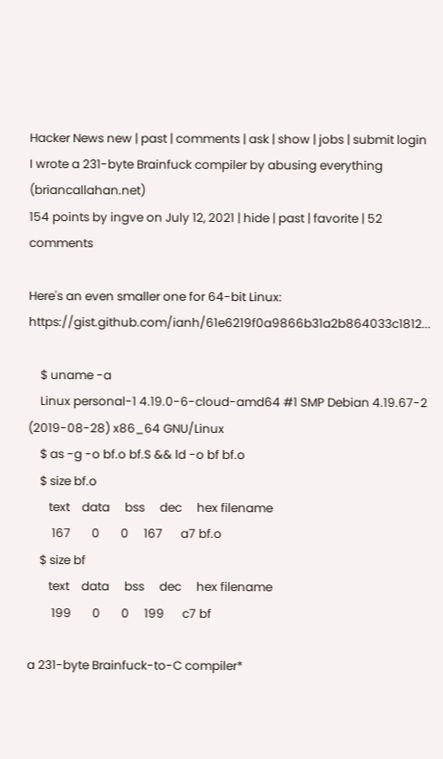Hacker News new | past | comments | ask | show | jobs | submit login
I wrote a 231-byte Brainfuck compiler by abusing everything (briancallahan.net)
154 points by ingve on July 12, 2021 | hide | past | favorite | 52 comments

Here's an even smaller one for 64-bit Linux: https://gist.github.com/ianh/61e6219f0a9866b31a2b864033c1812...

    $ uname -a
    Linux personal-1 4.19.0-6-cloud-amd64 #1 SMP Debian 4.19.67-2 (2019-08-28) x86_64 GNU/Linux
    $ as -g -o bf.o bf.S && ld -o bf bf.o
    $ size bf.o
       text    data     bss     dec     hex filename
        167       0       0     167      a7 bf.o
    $ size bf
       text    data     bss     dec     hex filename
        199       0       0     199      c7 bf

a 231-byte Brainfuck-to-C compiler*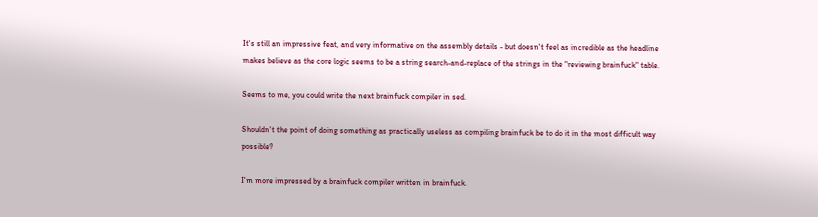It's still an impressive feat, and very informative on the assembly details - but doesn't feel as incredible as the headline makes believe as the core logic seems to be a string search-and-replace of the strings in the "reviewing brainfuck" table.

Seems to me, you could write the next brainfuck compiler in sed.

Shouldn't the point of doing something as practically useless as compiling brainfuck be to do it in the most difficult way possible?

I'm more impressed by a brainfuck compiler written in brainfuck.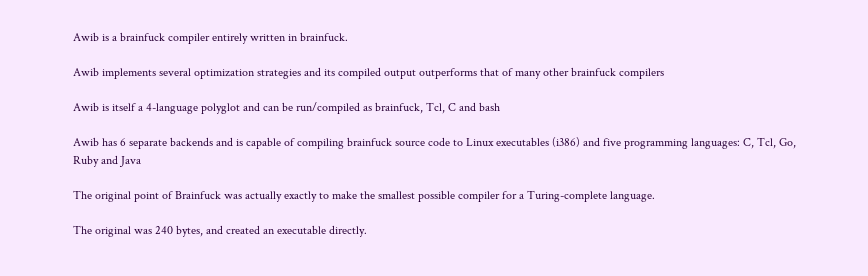Awib is a brainfuck compiler entirely written in brainfuck.

Awib implements several optimization strategies and its compiled output outperforms that of many other brainfuck compilers

Awib is itself a 4-language polyglot and can be run/compiled as brainfuck, Tcl, C and bash

Awib has 6 separate backends and is capable of compiling brainfuck source code to Linux executables (i386) and five programming languages: C, Tcl, Go, Ruby and Java

The original point of Brainfuck was actually exactly to make the smallest possible compiler for a Turing-complete language.

The original was 240 bytes, and created an executable directly.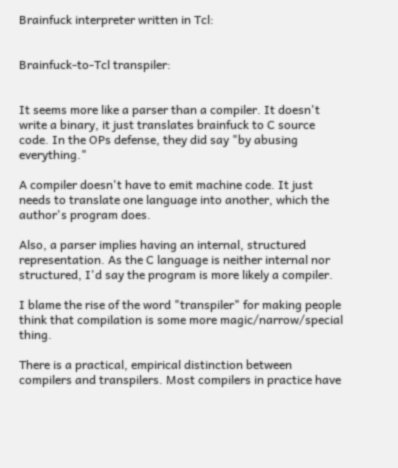Brainfuck interpreter written in Tcl:


Brainfuck-to-Tcl transpiler:


It seems more like a parser than a compiler. It doesn't write a binary, it just translates brainfuck to C source code. In the OPs defense, they did say "by abusing everything."

A compiler doesn't have to emit machine code. It just needs to translate one language into another, which the author's program does.

Also, a parser implies having an internal, structured representation. As the C language is neither internal nor structured, I'd say the program is more likely a compiler.

I blame the rise of the word "transpiler" for making people think that compilation is some more magic/narrow/special thing.

There is a practical, empirical distinction between compilers and transpilers. Most compilers in practice have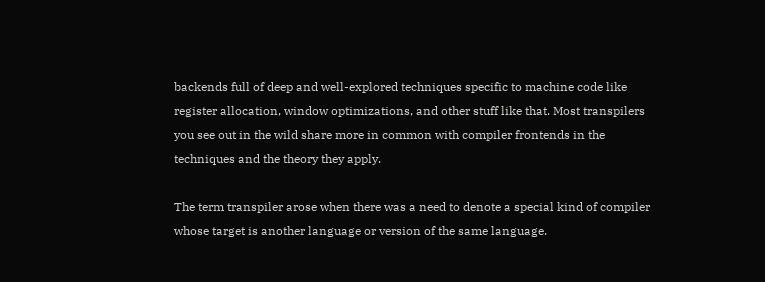backends full of deep and well-explored techniques specific to machine code like register allocation, window optimizations, and other stuff like that. Most transpilers you see out in the wild share more in common with compiler frontends in the techniques and the theory they apply.

The term transpiler arose when there was a need to denote a special kind of compiler whose target is another language or version of the same language.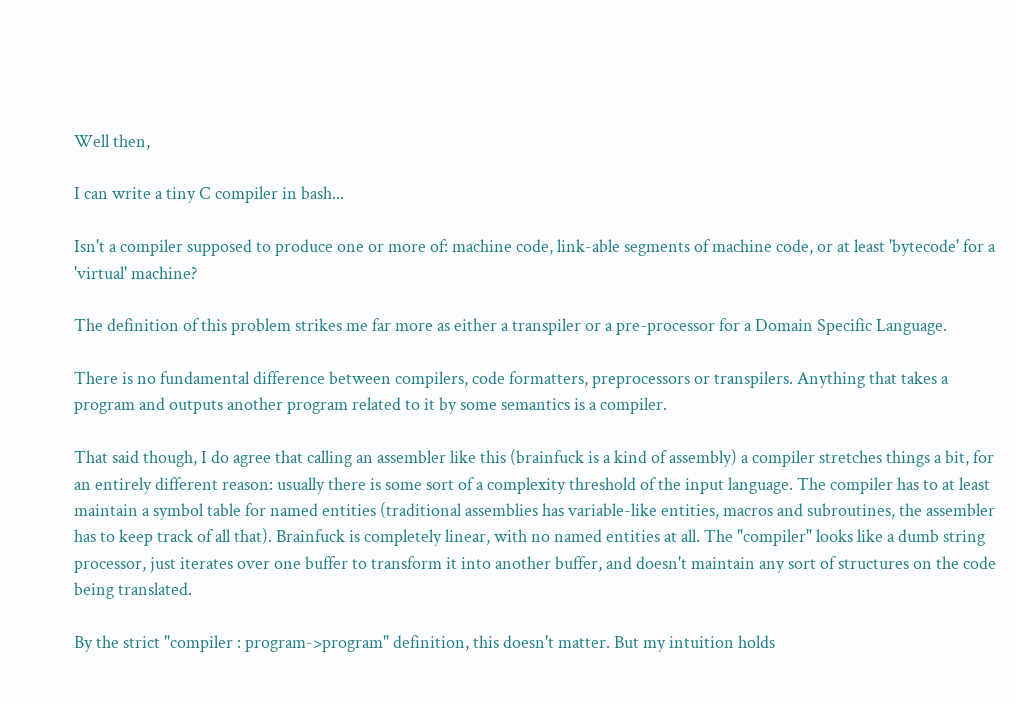Well then,

I can write a tiny C compiler in bash...

Isn't a compiler supposed to produce one or more of: machine code, link-able segments of machine code, or at least 'bytecode' for a 'virtual' machine?

The definition of this problem strikes me far more as either a transpiler or a pre-processor for a Domain Specific Language.

There is no fundamental difference between compilers, code formatters, preprocessors or transpilers. Anything that takes a program and outputs another program related to it by some semantics is a compiler.

That said though, I do agree that calling an assembler like this (brainfuck is a kind of assembly) a compiler stretches things a bit, for an entirely different reason: usually there is some sort of a complexity threshold of the input language. The compiler has to at least maintain a symbol table for named entities (traditional assemblies has variable-like entities, macros and subroutines, the assembler has to keep track of all that). Brainfuck is completely linear, with no named entities at all. The "compiler" looks like a dumb string processor, just iterates over one buffer to transform it into another buffer, and doesn't maintain any sort of structures on the code being translated.

By the strict "compiler : program->program" definition, this doesn't matter. But my intuition holds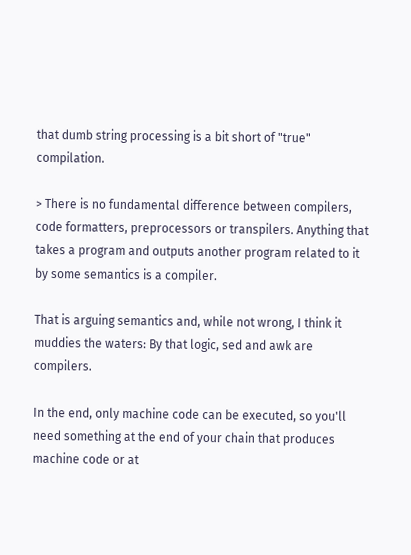that dumb string processing is a bit short of "true" compilation.

> There is no fundamental difference between compilers, code formatters, preprocessors or transpilers. Anything that takes a program and outputs another program related to it by some semantics is a compiler.

That is arguing semantics and, while not wrong, I think it muddies the waters: By that logic, sed and awk are compilers.

In the end, only machine code can be executed, so you'll need something at the end of your chain that produces machine code or at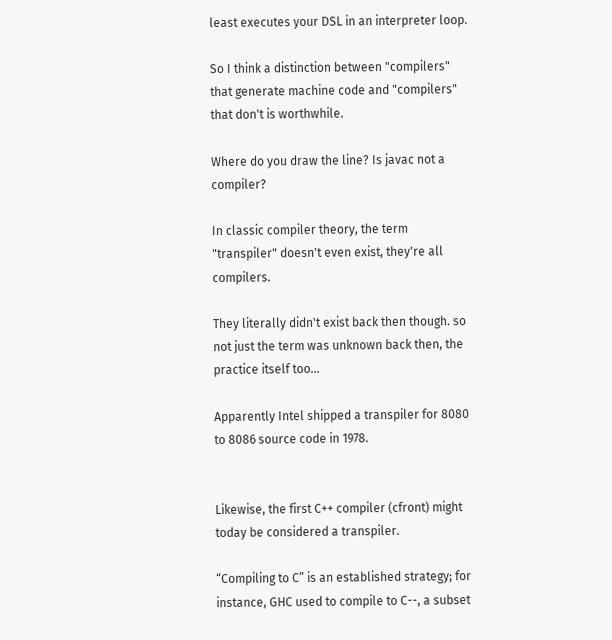least executes your DSL in an interpreter loop.

So I think a distinction between "compilers" that generate machine code and "compilers" that don't is worthwhile.

Where do you draw the line? Is javac not a compiler?

In classic compiler theory, the term "transpiler" doesn't even exist, they're all compilers.

They literally didn't exist back then though. so not just the term was unknown back then, the practice itself too...

Apparently Intel shipped a transpiler for 8080 to 8086 source code in 1978.


Likewise, the first C++ compiler (cfront) might today be considered a transpiler.

“Compiling to C” is an established strategy; for instance, GHC used to compile to C--, a subset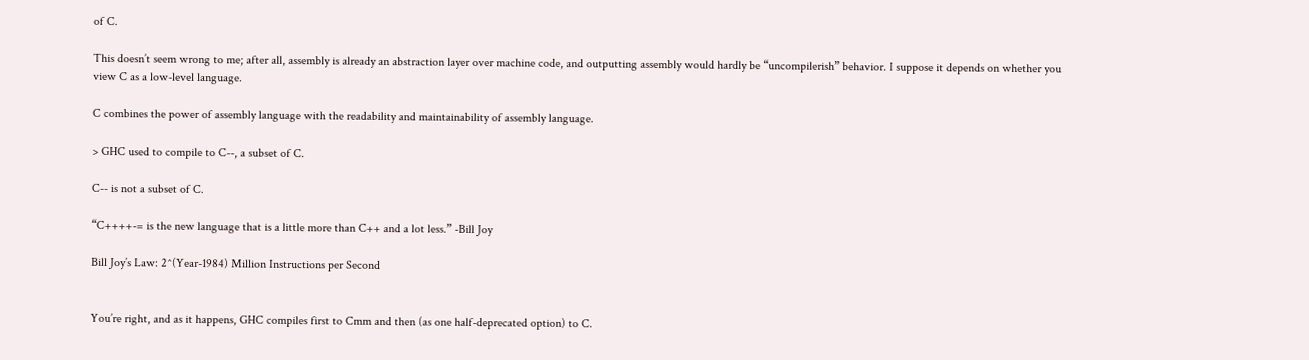of C.

This doesn’t seem wrong to me; after all, assembly is already an abstraction layer over machine code, and outputting assembly would hardly be “uncompilerish” behavior. I suppose it depends on whether you view C as a low-level language.

C combines the power of assembly language with the readability and maintainability of assembly language.

> GHC used to compile to C--, a subset of C.

C-- is not a subset of C.

“C++++-= is the new language that is a little more than C++ and a lot less.” -Bill Joy

Bill Joy’s Law: 2^(Year-1984) Million Instructions per Second


You’re right, and as it happens, GHC compiles first to Cmm and then (as one half-deprecated option) to C.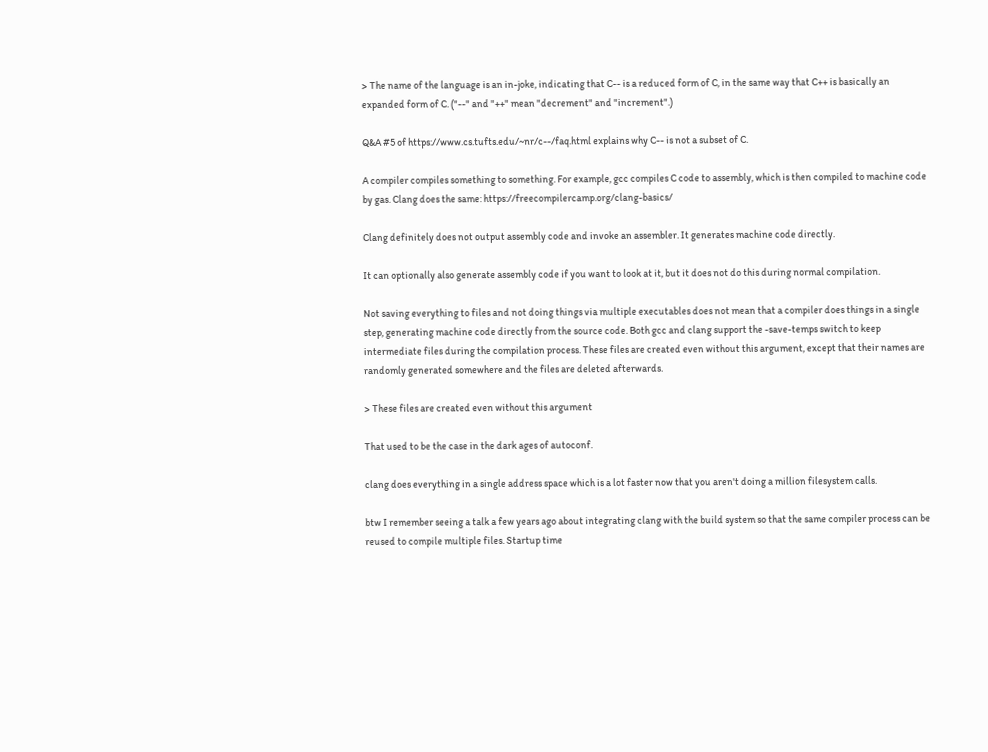> The name of the language is an in-joke, indicating that C-- is a reduced form of C, in the same way that C++ is basically an expanded form of C. ("--" and "++" mean "decrement" and "increment".)

Q&A #5 of https://www.cs.tufts.edu/~nr/c--/faq.html explains why C-- is not a subset of C.

A compiler compiles something to something. For example, gcc compiles C code to assembly, which is then compiled to machine code by gas. Clang does the same: https://freecompilercamp.org/clang-basics/

Clang definitely does not output assembly code and invoke an assembler. It generates machine code directly.

It can optionally also generate assembly code if you want to look at it, but it does not do this during normal compilation.

Not saving everything to files and not doing things via multiple executables does not mean that a compiler does things in a single step, generating machine code directly from the source code. Both gcc and clang support the -save-temps switch to keep intermediate files during the compilation process. These files are created even without this argument, except that their names are randomly generated somewhere and the files are deleted afterwards.

> These files are created even without this argument

That used to be the case in the dark ages of autoconf.

clang does everything in a single address space which is a lot faster now that you aren't doing a million filesystem calls.

btw I remember seeing a talk a few years ago about integrating clang with the build system so that the same compiler process can be reused to compile multiple files. Startup time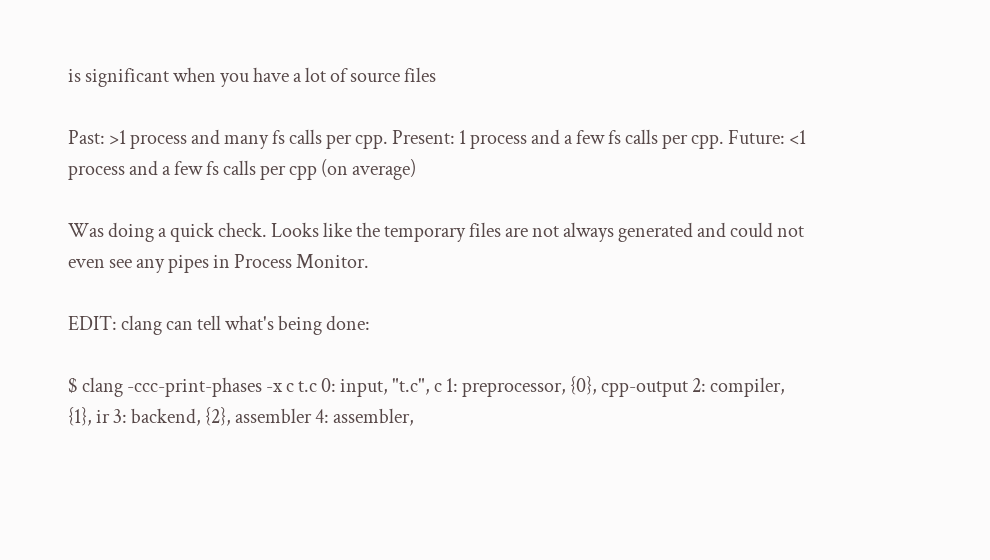is significant when you have a lot of source files

Past: >1 process and many fs calls per cpp. Present: 1 process and a few fs calls per cpp. Future: <1 process and a few fs calls per cpp (on average)

Was doing a quick check. Looks like the temporary files are not always generated and could not even see any pipes in Process Monitor.

EDIT: clang can tell what's being done:

$ clang -ccc-print-phases -x c t.c 0: input, "t.c", c 1: preprocessor, {0}, cpp-output 2: compiler, {1}, ir 3: backend, {2}, assembler 4: assembler,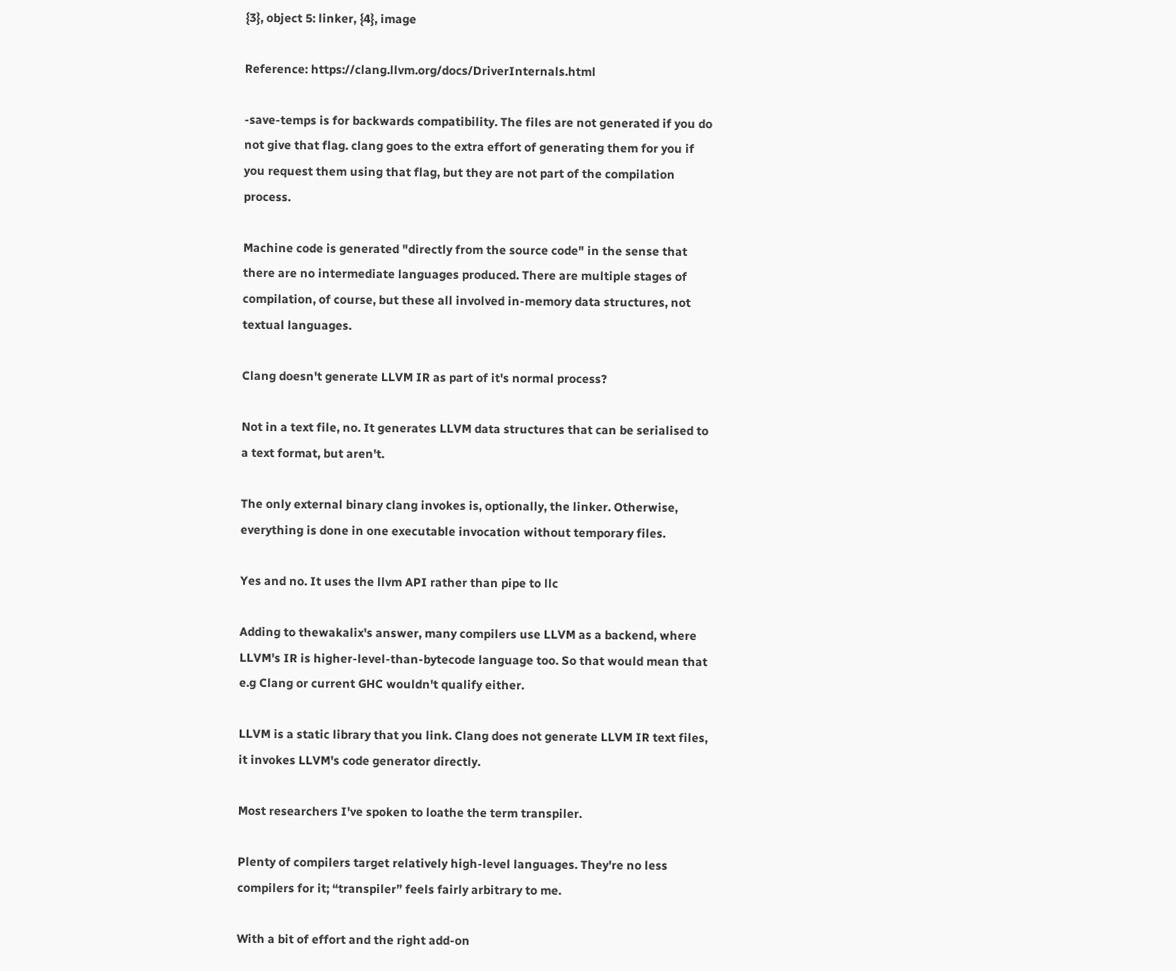{3}, object 5: linker, {4}, image

Reference: https://clang.llvm.org/docs/DriverInternals.html

-save-temps is for backwards compatibility. The files are not generated if you do not give that flag. clang goes to the extra effort of generating them for you if you request them using that flag, but they are not part of the compilation process.

Machine code is generated "directly from the source code" in the sense that there are no intermediate languages produced. There are multiple stages of compilation, of course, but these all involved in-memory data structures, not textual languages.

Clang doesn't generate LLVM IR as part of it's normal process?

Not in a text file, no. It generates LLVM data structures that can be serialised to a text format, but aren't.

The only external binary clang invokes is, optionally, the linker. Otherwise, everything is done in one executable invocation without temporary files.

Yes and no. It uses the llvm API rather than pipe to llc

Adding to thewakalix's answer, many compilers use LLVM as a backend, where LLVM's IR is higher-level-than-bytecode language too. So that would mean that e.g Clang or current GHC wouldn't qualify either.

LLVM is a static library that you link. Clang does not generate LLVM IR text files, it invokes LLVM's code generator directly.

Most researchers I've spoken to loathe the term transpiler.

Plenty of compilers target relatively high-level languages. They're no less compilers for it; “transpiler” feels fairly arbitrary to me.

With a bit of effort and the right add-on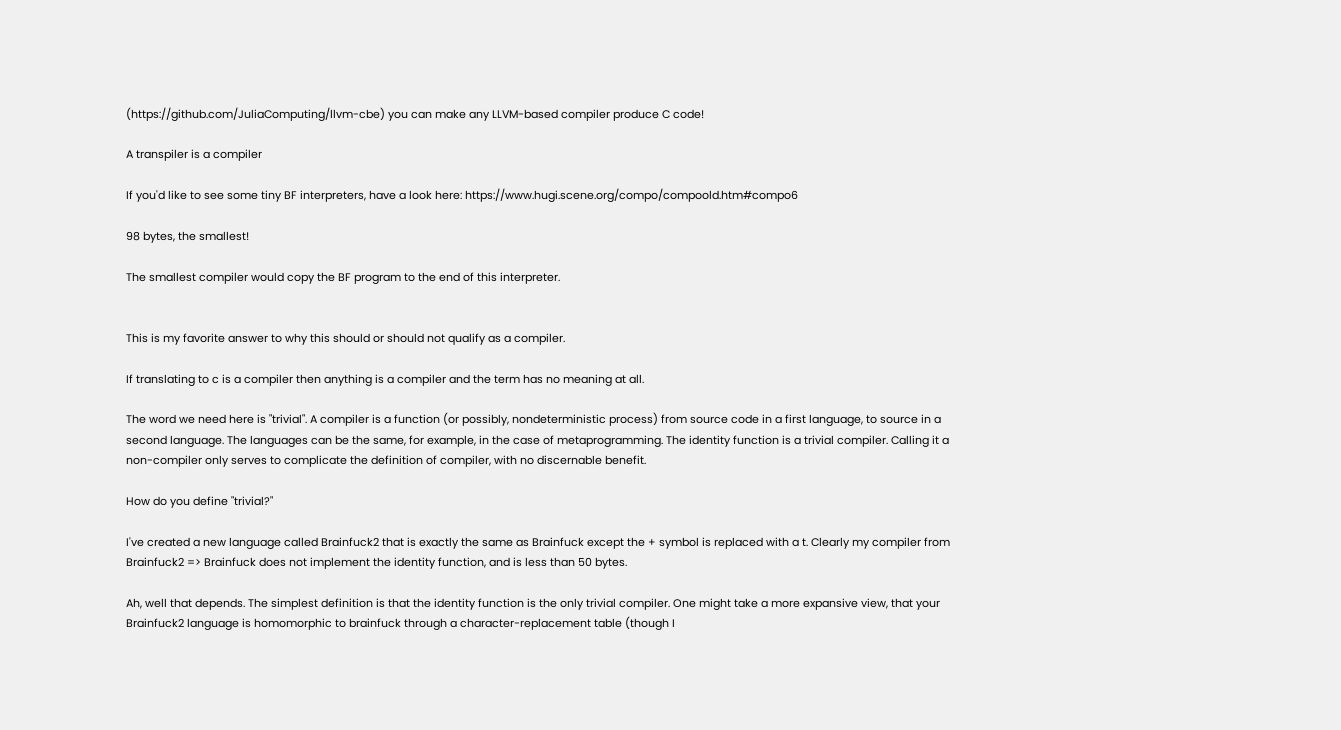(https://github.com/JuliaComputing/llvm-cbe) you can make any LLVM-based compiler produce C code!

A transpiler is a compiler

If you'd like to see some tiny BF interpreters, have a look here: https://www.hugi.scene.org/compo/compoold.htm#compo6

98 bytes, the smallest!

The smallest compiler would copy the BF program to the end of this interpreter.


This is my favorite answer to why this should or should not qualify as a compiler.

If translating to c is a compiler then anything is a compiler and the term has no meaning at all.

The word we need here is "trivial". A compiler is a function (or possibly, nondeterministic process) from source code in a first language, to source in a second language. The languages can be the same, for example, in the case of metaprogramming. The identity function is a trivial compiler. Calling it a non-compiler only serves to complicate the definition of compiler, with no discernable benefit.

How do you define "trivial?"

I've created a new language called Brainfuck2 that is exactly the same as Brainfuck except the + symbol is replaced with a t. Clearly my compiler from Brainfuck2 => Brainfuck does not implement the identity function, and is less than 50 bytes.

Ah, well that depends. The simplest definition is that the identity function is the only trivial compiler. One might take a more expansive view, that your Brainfuck2 language is homomorphic to brainfuck through a character-replacement table (though I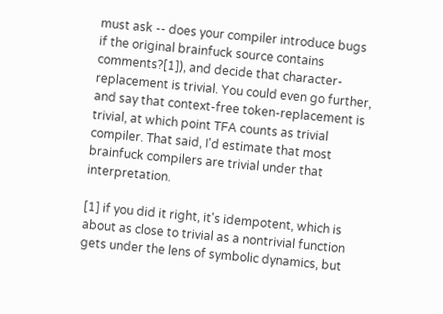must ask -- does your compiler introduce bugs if the original brainfuck source contains comments?[1]), and decide that character-replacement is trivial. You could even go further, and say that context-free token-replacement is trivial, at which point TFA counts as trivial compiler. That said, I'd estimate that most brainfuck compilers are trivial under that interpretation.

[1] if you did it right, it's idempotent, which is about as close to trivial as a nontrivial function gets under the lens of symbolic dynamics, but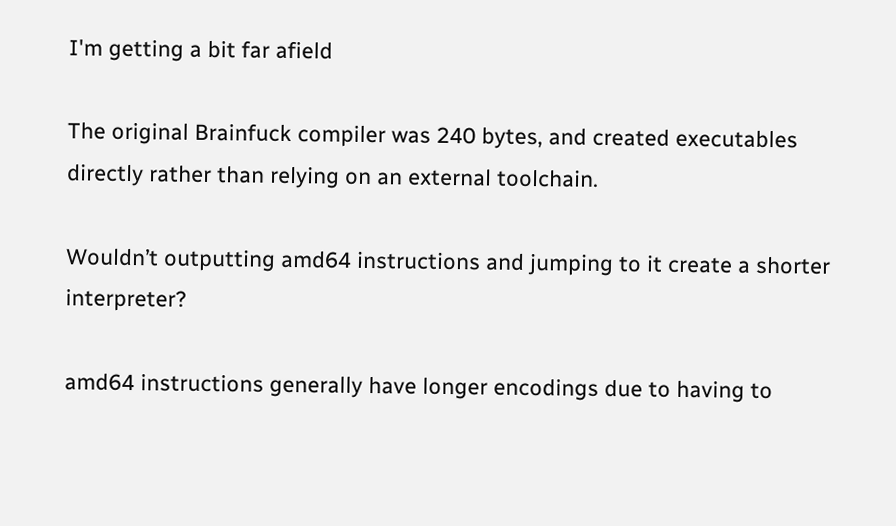I'm getting a bit far afield

The original Brainfuck compiler was 240 bytes, and created executables directly rather than relying on an external toolchain.

Wouldn’t outputting amd64 instructions and jumping to it create a shorter interpreter?

amd64 instructions generally have longer encodings due to having to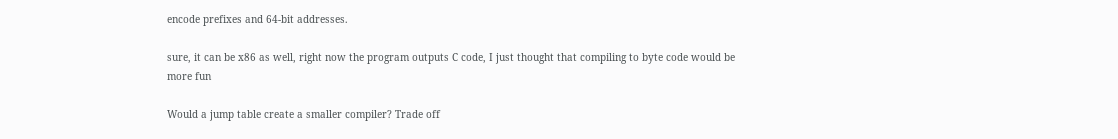encode prefixes and 64-bit addresses.

sure, it can be x86 as well, right now the program outputs C code, I just thought that compiling to byte code would be more fun

Would a jump table create a smaller compiler? Trade off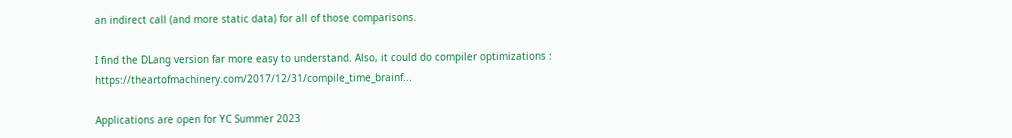an indirect call (and more static data) for all of those comparisons.

I find the DLang version far more easy to understand. Also, it could do compiler optimizations : https://theartofmachinery.com/2017/12/31/compile_time_brainf...

Applications are open for YC Summer 2023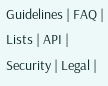Guidelines | FAQ | Lists | API | Security | Legal |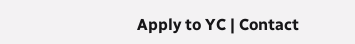Apply to YC | Contact